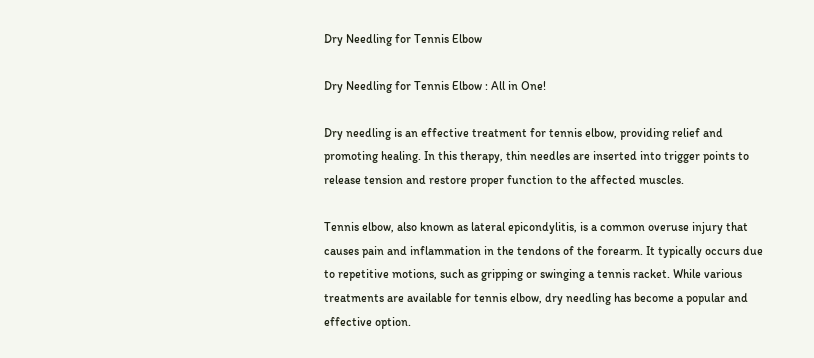Dry Needling for Tennis Elbow

Dry Needling for Tennis Elbow : All in One!

Dry needling is an effective treatment for tennis elbow, providing relief and promoting healing. In this therapy, thin needles are inserted into trigger points to release tension and restore proper function to the affected muscles.

Tennis elbow, also known as lateral epicondylitis, is a common overuse injury that causes pain and inflammation in the tendons of the forearm. It typically occurs due to repetitive motions, such as gripping or swinging a tennis racket. While various treatments are available for tennis elbow, dry needling has become a popular and effective option.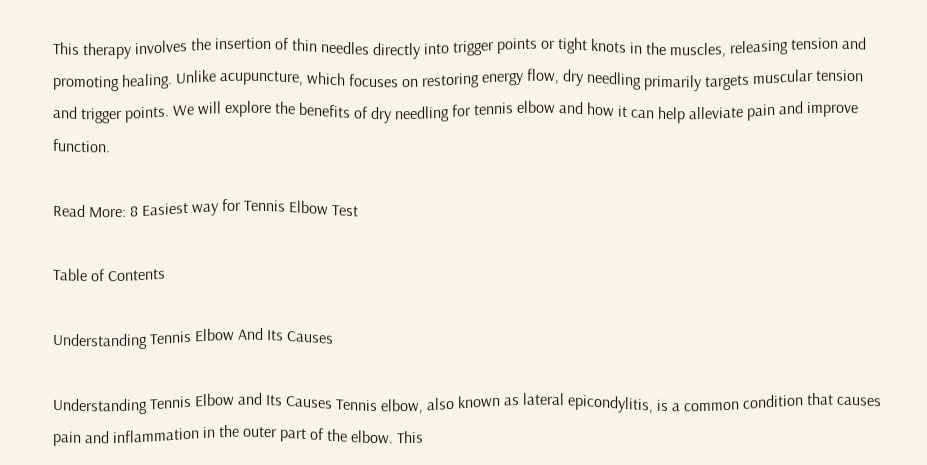This therapy involves the insertion of thin needles directly into trigger points or tight knots in the muscles, releasing tension and promoting healing. Unlike acupuncture, which focuses on restoring energy flow, dry needling primarily targets muscular tension and trigger points. We will explore the benefits of dry needling for tennis elbow and how it can help alleviate pain and improve function.

Read More: 8 Easiest way for Tennis Elbow Test

Table of Contents

Understanding Tennis Elbow And Its Causes

Understanding Tennis Elbow and Its Causes Tennis elbow, also known as lateral epicondylitis, is a common condition that causes pain and inflammation in the outer part of the elbow. This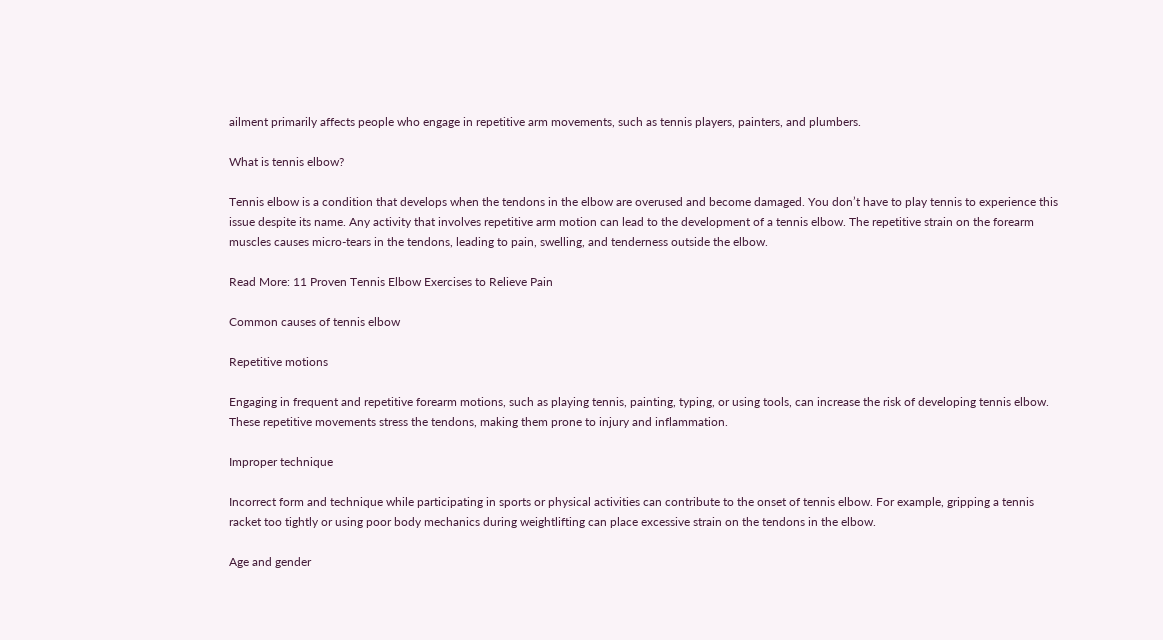ailment primarily affects people who engage in repetitive arm movements, such as tennis players, painters, and plumbers.

What is tennis elbow?

Tennis elbow is a condition that develops when the tendons in the elbow are overused and become damaged. You don’t have to play tennis to experience this issue despite its name. Any activity that involves repetitive arm motion can lead to the development of a tennis elbow. The repetitive strain on the forearm muscles causes micro-tears in the tendons, leading to pain, swelling, and tenderness outside the elbow.

Read More: 11 Proven Tennis Elbow Exercises to Relieve Pain

Common causes of tennis elbow

Repetitive motions

Engaging in frequent and repetitive forearm motions, such as playing tennis, painting, typing, or using tools, can increase the risk of developing tennis elbow. These repetitive movements stress the tendons, making them prone to injury and inflammation.

Improper technique

Incorrect form and technique while participating in sports or physical activities can contribute to the onset of tennis elbow. For example, gripping a tennis racket too tightly or using poor body mechanics during weightlifting can place excessive strain on the tendons in the elbow.

Age and gender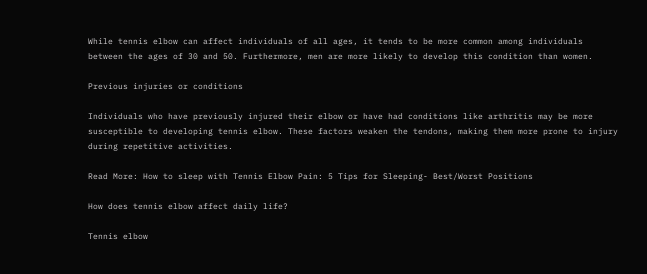While tennis elbow can affect individuals of all ages, it tends to be more common among individuals between the ages of 30 and 50. Furthermore, men are more likely to develop this condition than women.

Previous injuries or conditions

Individuals who have previously injured their elbow or have had conditions like arthritis may be more susceptible to developing tennis elbow. These factors weaken the tendons, making them more prone to injury during repetitive activities.

Read More: How to sleep with Tennis Elbow Pain: 5 Tips for Sleeping- Best/Worst Positions

How does tennis elbow affect daily life?

Tennis elbow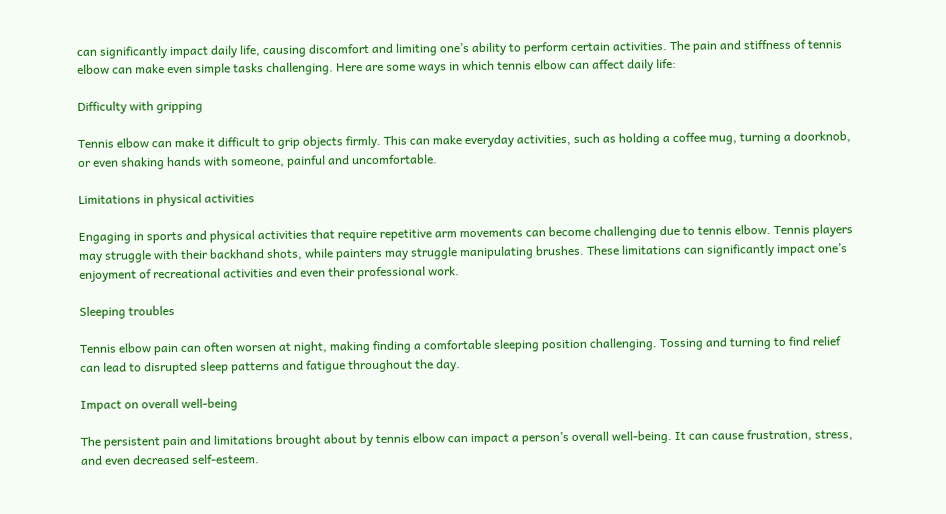can significantly impact daily life, causing discomfort and limiting one’s ability to perform certain activities. The pain and stiffness of tennis elbow can make even simple tasks challenging. Here are some ways in which tennis elbow can affect daily life:

Difficulty with gripping

Tennis elbow can make it difficult to grip objects firmly. This can make everyday activities, such as holding a coffee mug, turning a doorknob, or even shaking hands with someone, painful and uncomfortable.

Limitations in physical activities

Engaging in sports and physical activities that require repetitive arm movements can become challenging due to tennis elbow. Tennis players may struggle with their backhand shots, while painters may struggle manipulating brushes. These limitations can significantly impact one’s enjoyment of recreational activities and even their professional work.

Sleeping troubles

Tennis elbow pain can often worsen at night, making finding a comfortable sleeping position challenging. Tossing and turning to find relief can lead to disrupted sleep patterns and fatigue throughout the day.

Impact on overall well-being

The persistent pain and limitations brought about by tennis elbow can impact a person’s overall well-being. It can cause frustration, stress, and even decreased self-esteem.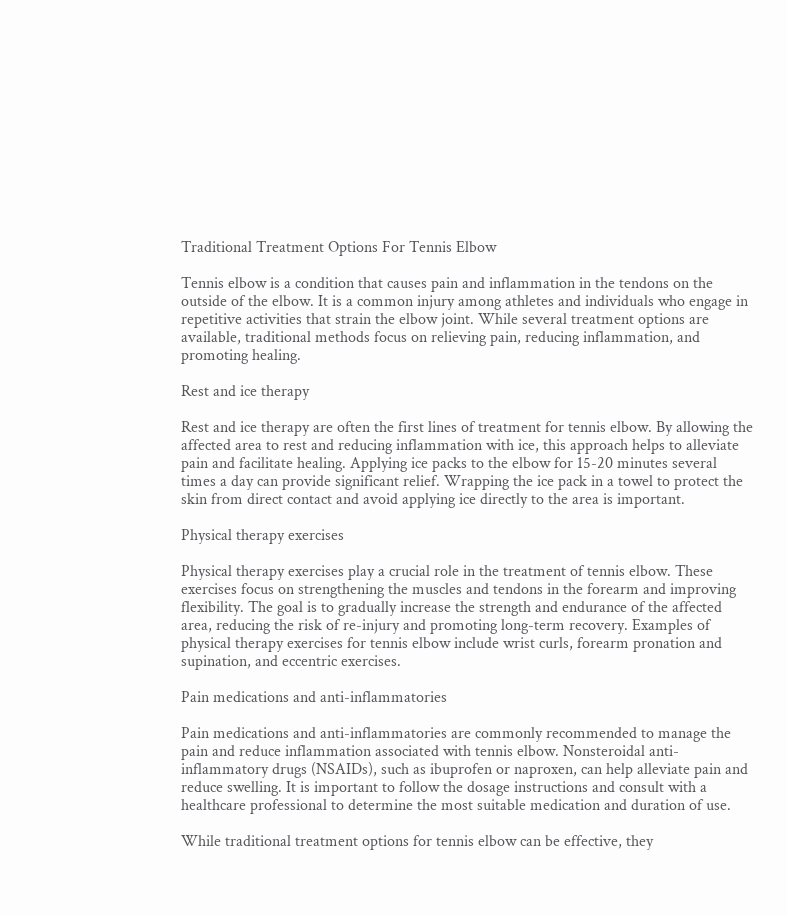Traditional Treatment Options For Tennis Elbow

Tennis elbow is a condition that causes pain and inflammation in the tendons on the outside of the elbow. It is a common injury among athletes and individuals who engage in repetitive activities that strain the elbow joint. While several treatment options are available, traditional methods focus on relieving pain, reducing inflammation, and promoting healing.

Rest and ice therapy

Rest and ice therapy are often the first lines of treatment for tennis elbow. By allowing the affected area to rest and reducing inflammation with ice, this approach helps to alleviate pain and facilitate healing. Applying ice packs to the elbow for 15-20 minutes several times a day can provide significant relief. Wrapping the ice pack in a towel to protect the skin from direct contact and avoid applying ice directly to the area is important.

Physical therapy exercises

Physical therapy exercises play a crucial role in the treatment of tennis elbow. These exercises focus on strengthening the muscles and tendons in the forearm and improving flexibility. The goal is to gradually increase the strength and endurance of the affected area, reducing the risk of re-injury and promoting long-term recovery. Examples of physical therapy exercises for tennis elbow include wrist curls, forearm pronation and supination, and eccentric exercises.

Pain medications and anti-inflammatories

Pain medications and anti-inflammatories are commonly recommended to manage the pain and reduce inflammation associated with tennis elbow. Nonsteroidal anti-inflammatory drugs (NSAIDs), such as ibuprofen or naproxen, can help alleviate pain and reduce swelling. It is important to follow the dosage instructions and consult with a healthcare professional to determine the most suitable medication and duration of use.

While traditional treatment options for tennis elbow can be effective, they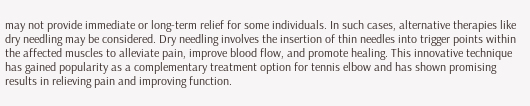may not provide immediate or long-term relief for some individuals. In such cases, alternative therapies like dry needling may be considered. Dry needling involves the insertion of thin needles into trigger points within the affected muscles to alleviate pain, improve blood flow, and promote healing. This innovative technique has gained popularity as a complementary treatment option for tennis elbow and has shown promising results in relieving pain and improving function.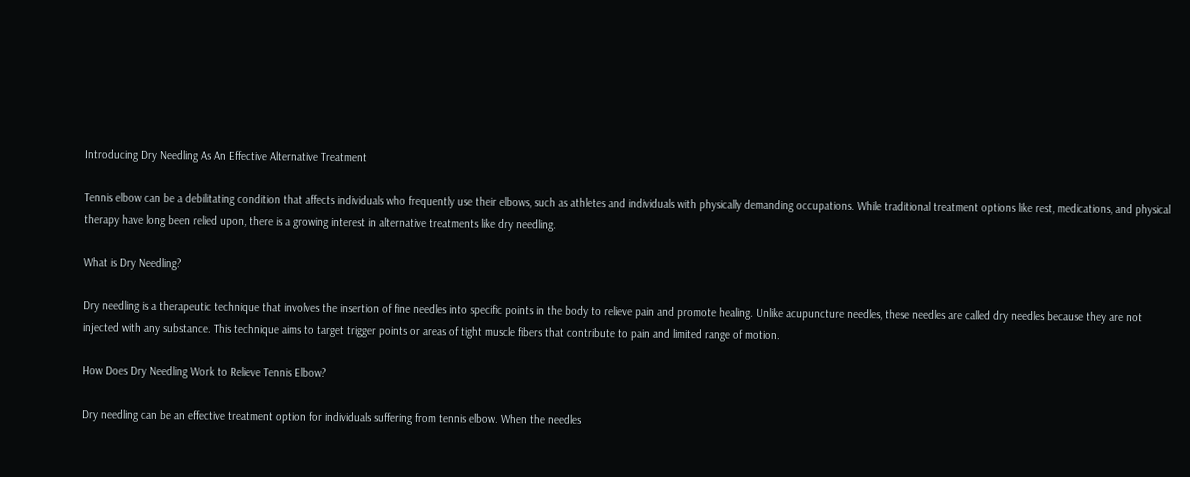Introducing Dry Needling As An Effective Alternative Treatment

Tennis elbow can be a debilitating condition that affects individuals who frequently use their elbows, such as athletes and individuals with physically demanding occupations. While traditional treatment options like rest, medications, and physical therapy have long been relied upon, there is a growing interest in alternative treatments like dry needling.

What is Dry Needling?

Dry needling is a therapeutic technique that involves the insertion of fine needles into specific points in the body to relieve pain and promote healing. Unlike acupuncture needles, these needles are called dry needles because they are not injected with any substance. This technique aims to target trigger points or areas of tight muscle fibers that contribute to pain and limited range of motion.

How Does Dry Needling Work to Relieve Tennis Elbow?

Dry needling can be an effective treatment option for individuals suffering from tennis elbow. When the needles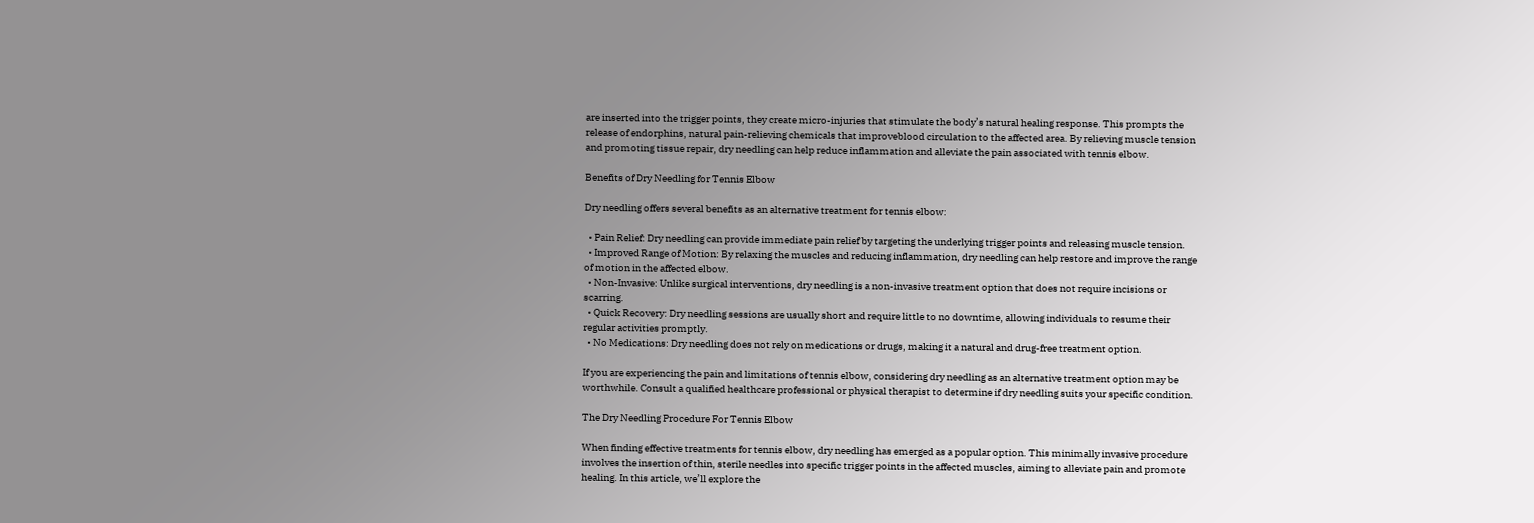are inserted into the trigger points, they create micro-injuries that stimulate the body’s natural healing response. This prompts the release of endorphins, natural pain-relieving chemicals that improveblood circulation to the affected area. By relieving muscle tension and promoting tissue repair, dry needling can help reduce inflammation and alleviate the pain associated with tennis elbow.

Benefits of Dry Needling for Tennis Elbow

Dry needling offers several benefits as an alternative treatment for tennis elbow:

  • Pain Relief: Dry needling can provide immediate pain relief by targeting the underlying trigger points and releasing muscle tension.
  • Improved Range of Motion: By relaxing the muscles and reducing inflammation, dry needling can help restore and improve the range of motion in the affected elbow.
  • Non-Invasive: Unlike surgical interventions, dry needling is a non-invasive treatment option that does not require incisions or scarring.
  • Quick Recovery: Dry needling sessions are usually short and require little to no downtime, allowing individuals to resume their regular activities promptly.
  • No Medications: Dry needling does not rely on medications or drugs, making it a natural and drug-free treatment option.

If you are experiencing the pain and limitations of tennis elbow, considering dry needling as an alternative treatment option may be worthwhile. Consult a qualified healthcare professional or physical therapist to determine if dry needling suits your specific condition.

The Dry Needling Procedure For Tennis Elbow

When finding effective treatments for tennis elbow, dry needling has emerged as a popular option. This minimally invasive procedure involves the insertion of thin, sterile needles into specific trigger points in the affected muscles, aiming to alleviate pain and promote healing. In this article, we’ll explore the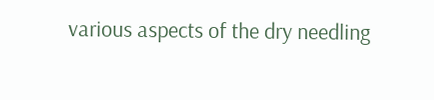various aspects of the dry needling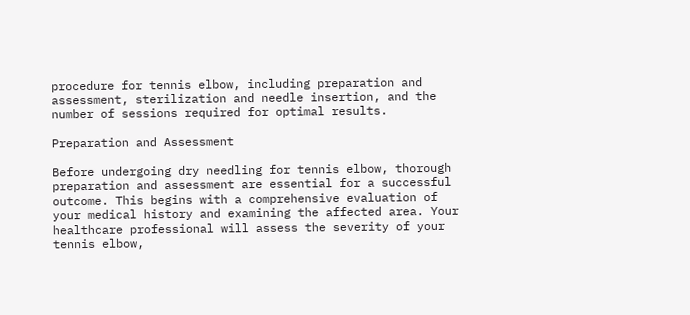procedure for tennis elbow, including preparation and assessment, sterilization and needle insertion, and the number of sessions required for optimal results.

Preparation and Assessment

Before undergoing dry needling for tennis elbow, thorough preparation and assessment are essential for a successful outcome. This begins with a comprehensive evaluation of your medical history and examining the affected area. Your healthcare professional will assess the severity of your tennis elbow,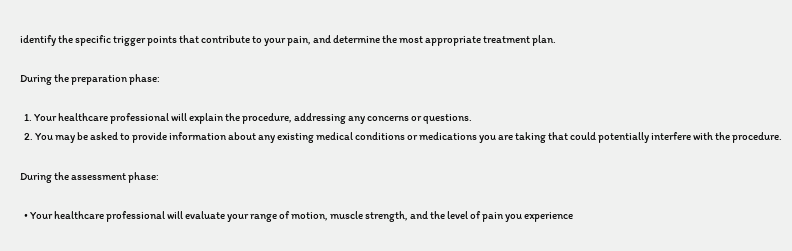identify the specific trigger points that contribute to your pain, and determine the most appropriate treatment plan.

During the preparation phase:

  1. Your healthcare professional will explain the procedure, addressing any concerns or questions.
  2. You may be asked to provide information about any existing medical conditions or medications you are taking that could potentially interfere with the procedure.

During the assessment phase:

  • Your healthcare professional will evaluate your range of motion, muscle strength, and the level of pain you experience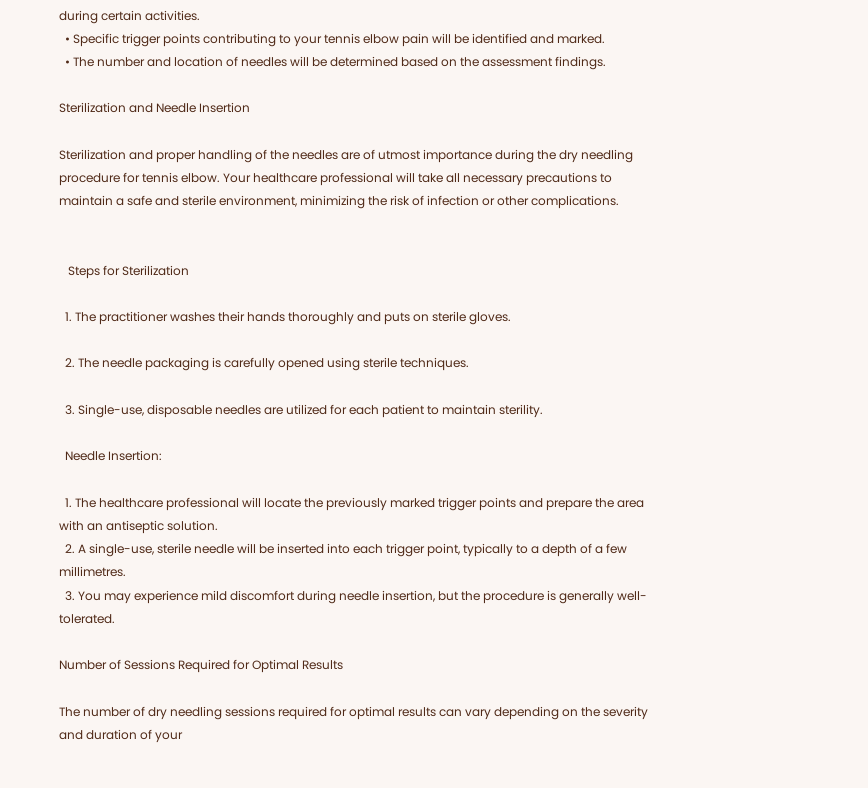during certain activities.
  • Specific trigger points contributing to your tennis elbow pain will be identified and marked.
  • The number and location of needles will be determined based on the assessment findings.

Sterilization and Needle Insertion

Sterilization and proper handling of the needles are of utmost importance during the dry needling procedure for tennis elbow. Your healthcare professional will take all necessary precautions to maintain a safe and sterile environment, minimizing the risk of infection or other complications.


   Steps for Sterilization

  1. The practitioner washes their hands thoroughly and puts on sterile gloves.

  2. The needle packaging is carefully opened using sterile techniques.

  3. Single-use, disposable needles are utilized for each patient to maintain sterility.

  Needle Insertion:

  1. The healthcare professional will locate the previously marked trigger points and prepare the area with an antiseptic solution.
  2. A single-use, sterile needle will be inserted into each trigger point, typically to a depth of a few millimetres.
  3. You may experience mild discomfort during needle insertion, but the procedure is generally well-tolerated.

Number of Sessions Required for Optimal Results

The number of dry needling sessions required for optimal results can vary depending on the severity and duration of your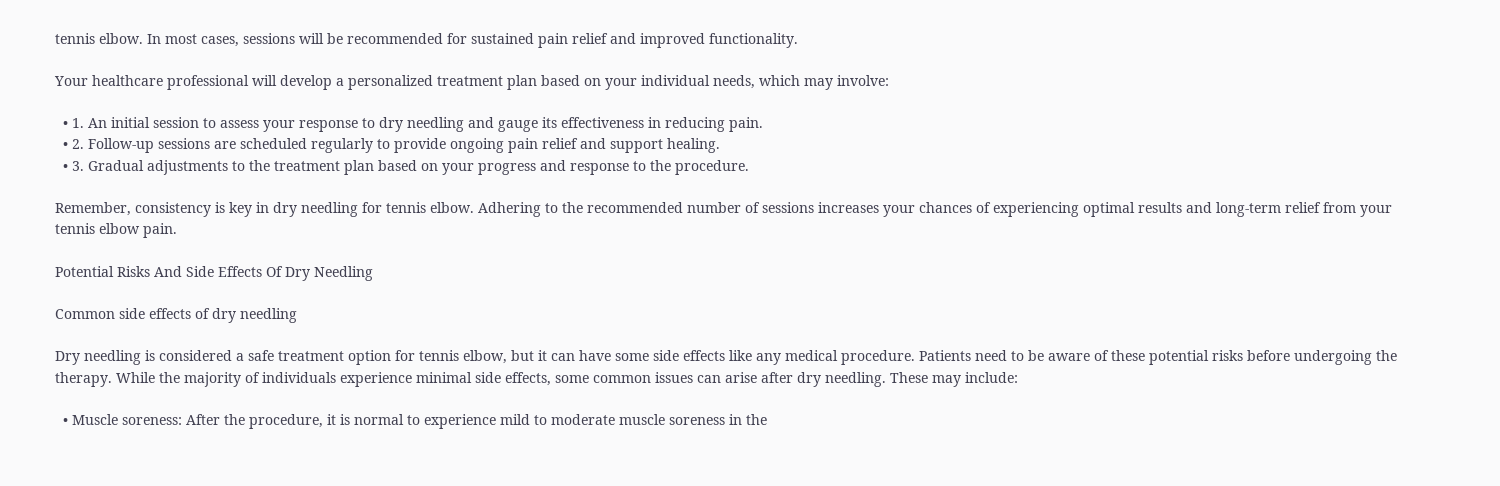tennis elbow. In most cases, sessions will be recommended for sustained pain relief and improved functionality.

Your healthcare professional will develop a personalized treatment plan based on your individual needs, which may involve:

  • 1. An initial session to assess your response to dry needling and gauge its effectiveness in reducing pain.
  • 2. Follow-up sessions are scheduled regularly to provide ongoing pain relief and support healing.
  • 3. Gradual adjustments to the treatment plan based on your progress and response to the procedure.

Remember, consistency is key in dry needling for tennis elbow. Adhering to the recommended number of sessions increases your chances of experiencing optimal results and long-term relief from your tennis elbow pain.

Potential Risks And Side Effects Of Dry Needling

Common side effects of dry needling

Dry needling is considered a safe treatment option for tennis elbow, but it can have some side effects like any medical procedure. Patients need to be aware of these potential risks before undergoing the therapy. While the majority of individuals experience minimal side effects, some common issues can arise after dry needling. These may include:

  • Muscle soreness: After the procedure, it is normal to experience mild to moderate muscle soreness in the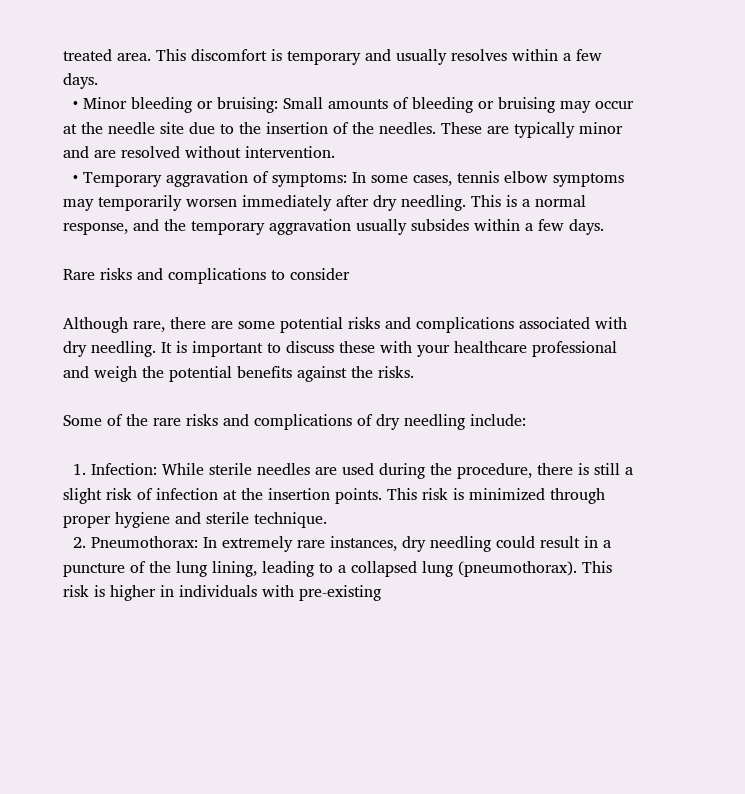treated area. This discomfort is temporary and usually resolves within a few days.
  • Minor bleeding or bruising: Small amounts of bleeding or bruising may occur at the needle site due to the insertion of the needles. These are typically minor and are resolved without intervention.
  • Temporary aggravation of symptoms: In some cases, tennis elbow symptoms may temporarily worsen immediately after dry needling. This is a normal response, and the temporary aggravation usually subsides within a few days.

Rare risks and complications to consider

Although rare, there are some potential risks and complications associated with dry needling. It is important to discuss these with your healthcare professional and weigh the potential benefits against the risks.

Some of the rare risks and complications of dry needling include:

  1. Infection: While sterile needles are used during the procedure, there is still a slight risk of infection at the insertion points. This risk is minimized through proper hygiene and sterile technique.
  2. Pneumothorax: In extremely rare instances, dry needling could result in a puncture of the lung lining, leading to a collapsed lung (pneumothorax). This risk is higher in individuals with pre-existing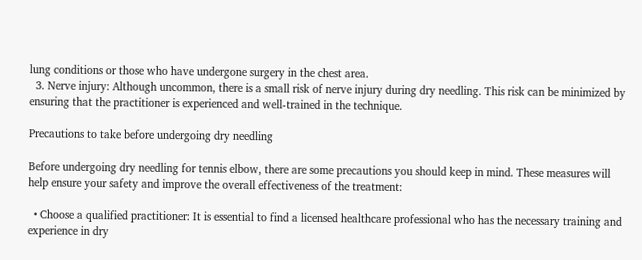lung conditions or those who have undergone surgery in the chest area.
  3. Nerve injury: Although uncommon, there is a small risk of nerve injury during dry needling. This risk can be minimized by ensuring that the practitioner is experienced and well-trained in the technique.

Precautions to take before undergoing dry needling

Before undergoing dry needling for tennis elbow, there are some precautions you should keep in mind. These measures will help ensure your safety and improve the overall effectiveness of the treatment:

  • Choose a qualified practitioner: It is essential to find a licensed healthcare professional who has the necessary training and experience in dry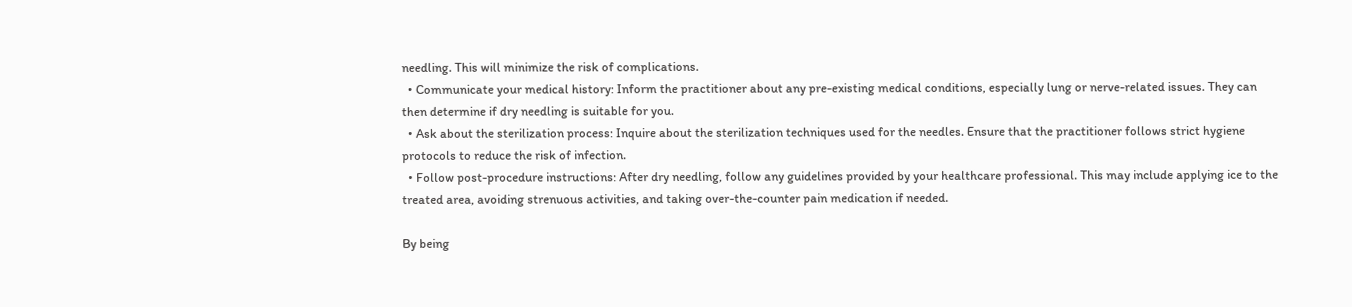needling. This will minimize the risk of complications.
  • Communicate your medical history: Inform the practitioner about any pre-existing medical conditions, especially lung or nerve-related issues. They can then determine if dry needling is suitable for you.
  • Ask about the sterilization process: Inquire about the sterilization techniques used for the needles. Ensure that the practitioner follows strict hygiene protocols to reduce the risk of infection.
  • Follow post-procedure instructions: After dry needling, follow any guidelines provided by your healthcare professional. This may include applying ice to the treated area, avoiding strenuous activities, and taking over-the-counter pain medication if needed.

By being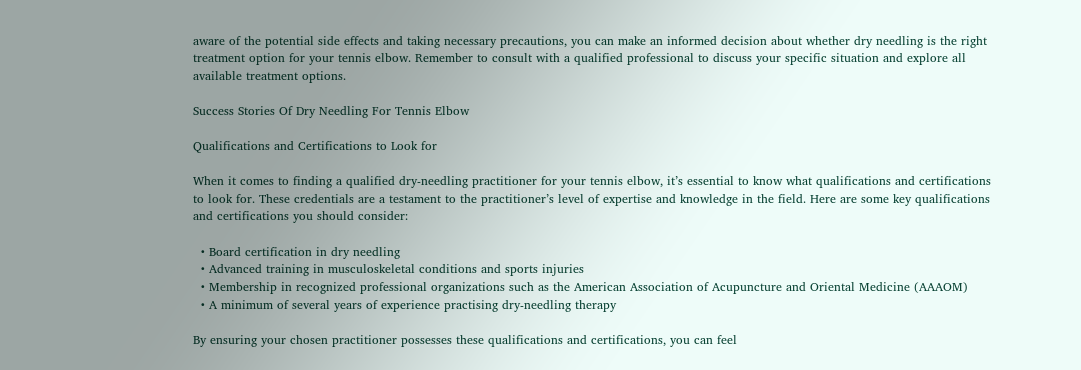aware of the potential side effects and taking necessary precautions, you can make an informed decision about whether dry needling is the right treatment option for your tennis elbow. Remember to consult with a qualified professional to discuss your specific situation and explore all available treatment options.

Success Stories Of Dry Needling For Tennis Elbow

Qualifications and Certifications to Look for

When it comes to finding a qualified dry-needling practitioner for your tennis elbow, it’s essential to know what qualifications and certifications to look for. These credentials are a testament to the practitioner’s level of expertise and knowledge in the field. Here are some key qualifications and certifications you should consider:

  • Board certification in dry needling
  • Advanced training in musculoskeletal conditions and sports injuries
  • Membership in recognized professional organizations such as the American Association of Acupuncture and Oriental Medicine (AAAOM)
  • A minimum of several years of experience practising dry-needling therapy

By ensuring your chosen practitioner possesses these qualifications and certifications, you can feel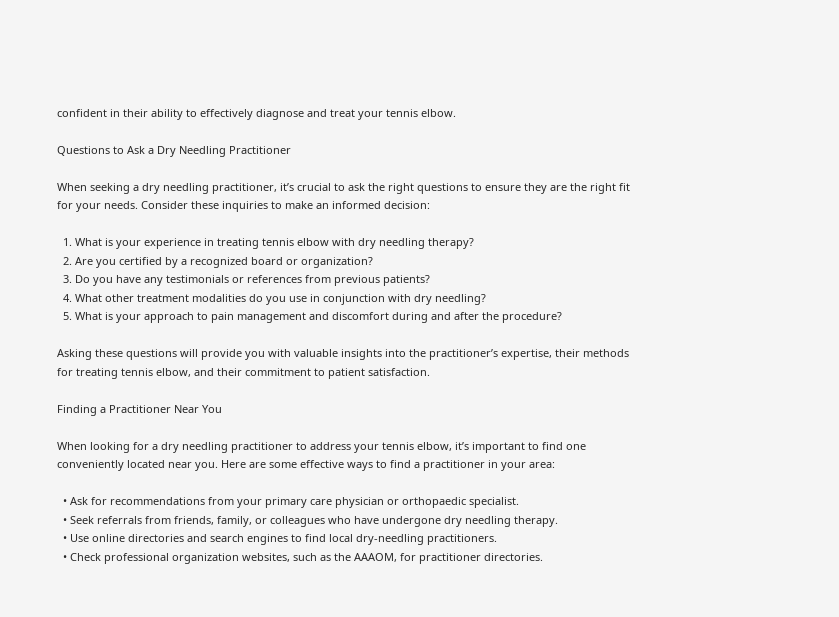confident in their ability to effectively diagnose and treat your tennis elbow.

Questions to Ask a Dry Needling Practitioner

When seeking a dry needling practitioner, it’s crucial to ask the right questions to ensure they are the right fit for your needs. Consider these inquiries to make an informed decision:

  1. What is your experience in treating tennis elbow with dry needling therapy?
  2. Are you certified by a recognized board or organization?
  3. Do you have any testimonials or references from previous patients?
  4. What other treatment modalities do you use in conjunction with dry needling?
  5. What is your approach to pain management and discomfort during and after the procedure?

Asking these questions will provide you with valuable insights into the practitioner’s expertise, their methods for treating tennis elbow, and their commitment to patient satisfaction.

Finding a Practitioner Near You

When looking for a dry needling practitioner to address your tennis elbow, it’s important to find one conveniently located near you. Here are some effective ways to find a practitioner in your area:

  • Ask for recommendations from your primary care physician or orthopaedic specialist.
  • Seek referrals from friends, family, or colleagues who have undergone dry needling therapy.
  • Use online directories and search engines to find local dry-needling practitioners.
  • Check professional organization websites, such as the AAAOM, for practitioner directories.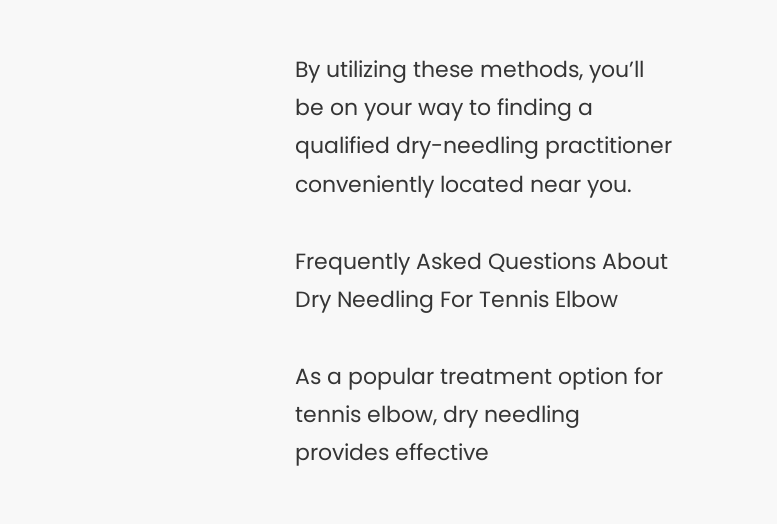By utilizing these methods, you’ll be on your way to finding a qualified dry-needling practitioner conveniently located near you.

Frequently Asked Questions About Dry Needling For Tennis Elbow

As a popular treatment option for tennis elbow, dry needling provides effective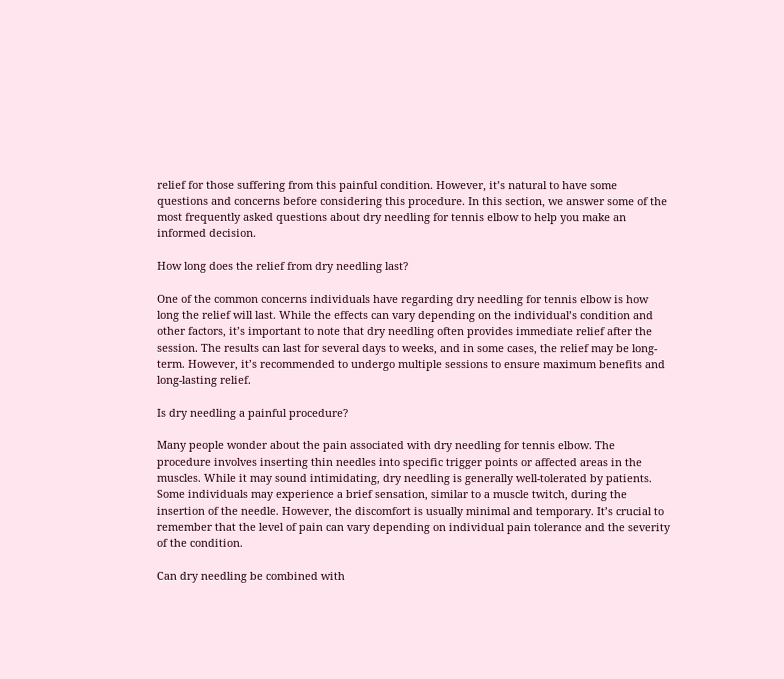relief for those suffering from this painful condition. However, it’s natural to have some questions and concerns before considering this procedure. In this section, we answer some of the most frequently asked questions about dry needling for tennis elbow to help you make an informed decision.

How long does the relief from dry needling last?

One of the common concerns individuals have regarding dry needling for tennis elbow is how long the relief will last. While the effects can vary depending on the individual’s condition and other factors, it’s important to note that dry needling often provides immediate relief after the session. The results can last for several days to weeks, and in some cases, the relief may be long-term. However, it’s recommended to undergo multiple sessions to ensure maximum benefits and long-lasting relief.

Is dry needling a painful procedure?

Many people wonder about the pain associated with dry needling for tennis elbow. The procedure involves inserting thin needles into specific trigger points or affected areas in the muscles. While it may sound intimidating, dry needling is generally well-tolerated by patients. Some individuals may experience a brief sensation, similar to a muscle twitch, during the insertion of the needle. However, the discomfort is usually minimal and temporary. It’s crucial to remember that the level of pain can vary depending on individual pain tolerance and the severity of the condition.

Can dry needling be combined with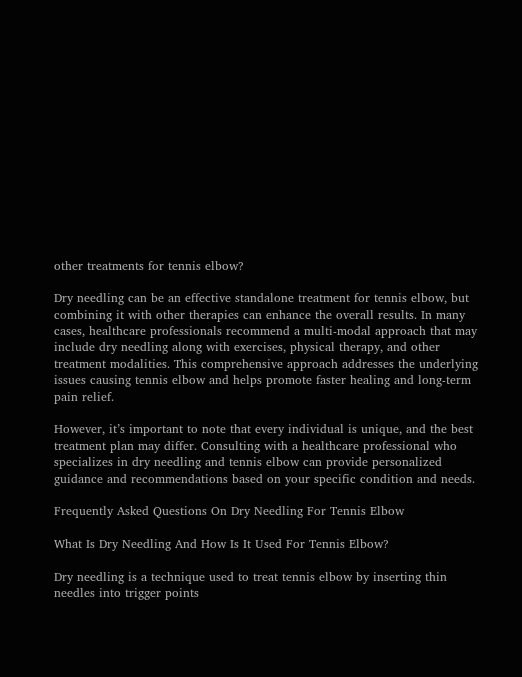other treatments for tennis elbow?

Dry needling can be an effective standalone treatment for tennis elbow, but combining it with other therapies can enhance the overall results. In many cases, healthcare professionals recommend a multi-modal approach that may include dry needling along with exercises, physical therapy, and other treatment modalities. This comprehensive approach addresses the underlying issues causing tennis elbow and helps promote faster healing and long-term pain relief.

However, it’s important to note that every individual is unique, and the best treatment plan may differ. Consulting with a healthcare professional who specializes in dry needling and tennis elbow can provide personalized guidance and recommendations based on your specific condition and needs.

Frequently Asked Questions On Dry Needling For Tennis Elbow

What Is Dry Needling And How Is It Used For Tennis Elbow?

Dry needling is a technique used to treat tennis elbow by inserting thin needles into trigger points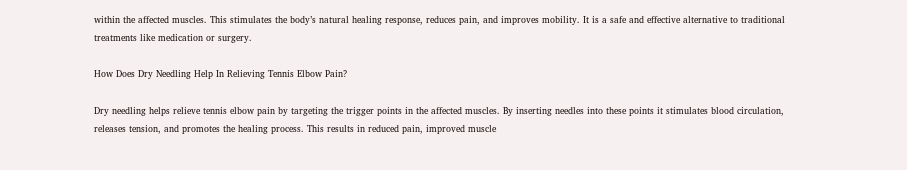within the affected muscles. This stimulates the body’s natural healing response, reduces pain, and improves mobility. It is a safe and effective alternative to traditional treatments like medication or surgery.

How Does Dry Needling Help In Relieving Tennis Elbow Pain?

Dry needling helps relieve tennis elbow pain by targeting the trigger points in the affected muscles. By inserting needles into these points it stimulates blood circulation, releases tension, and promotes the healing process. This results in reduced pain, improved muscle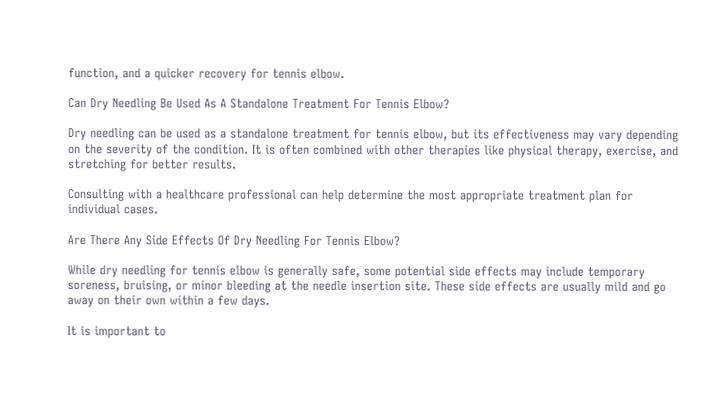function, and a quicker recovery for tennis elbow.

Can Dry Needling Be Used As A Standalone Treatment For Tennis Elbow?

Dry needling can be used as a standalone treatment for tennis elbow, but its effectiveness may vary depending on the severity of the condition. It is often combined with other therapies like physical therapy, exercise, and stretching for better results.

Consulting with a healthcare professional can help determine the most appropriate treatment plan for individual cases.

Are There Any Side Effects Of Dry Needling For Tennis Elbow?

While dry needling for tennis elbow is generally safe, some potential side effects may include temporary soreness, bruising, or minor bleeding at the needle insertion site. These side effects are usually mild and go away on their own within a few days.

It is important to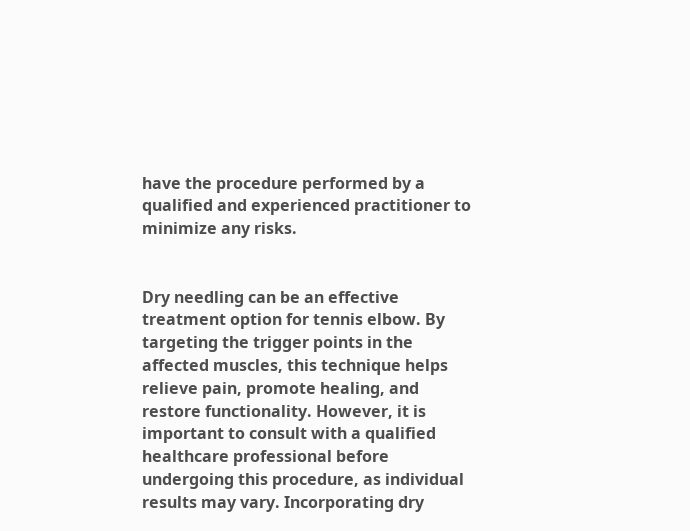have the procedure performed by a qualified and experienced practitioner to minimize any risks.


Dry needling can be an effective treatment option for tennis elbow. By targeting the trigger points in the affected muscles, this technique helps relieve pain, promote healing, and restore functionality. However, it is important to consult with a qualified healthcare professional before undergoing this procedure, as individual results may vary. Incorporating dry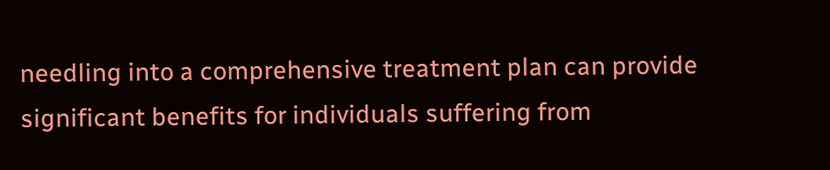needling into a comprehensive treatment plan can provide significant benefits for individuals suffering from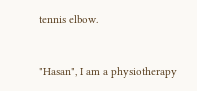tennis elbow.


"Hasan", I am a physiotherapy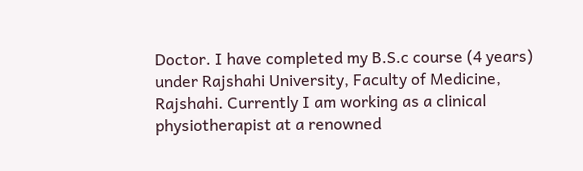Doctor. I have completed my B.S.c course (4 years) under Rajshahi University, Faculty of Medicine, Rajshahi. Currently I am working as a clinical physiotherapist at a renowned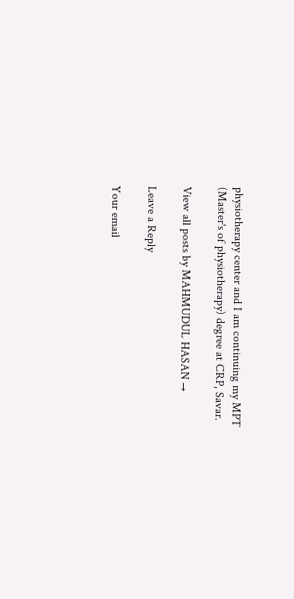physiotherapy center and I am continuing my MPT (Master's of physiotherapy) degree at CRP, Savar.

View all posts by MAHMUDUL HASAN →

Leave a Reply

Your email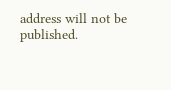address will not be published.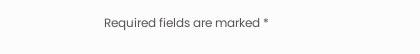Required fields are marked *